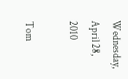Wednesday, April 28, 2010

Tom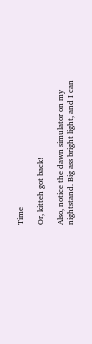Time

Or, kitteh got back!

Also, notice the dawn simulator on my nightstand. Big ass bright light, and I can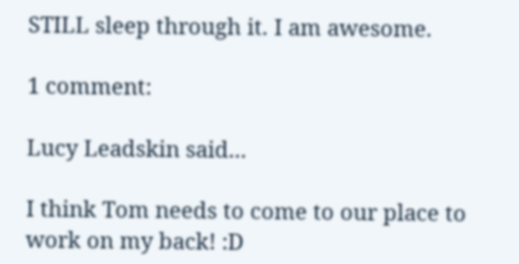STILL sleep through it. I am awesome.

1 comment:

Lucy Leadskin said...

I think Tom needs to come to our place to work on my back! :D